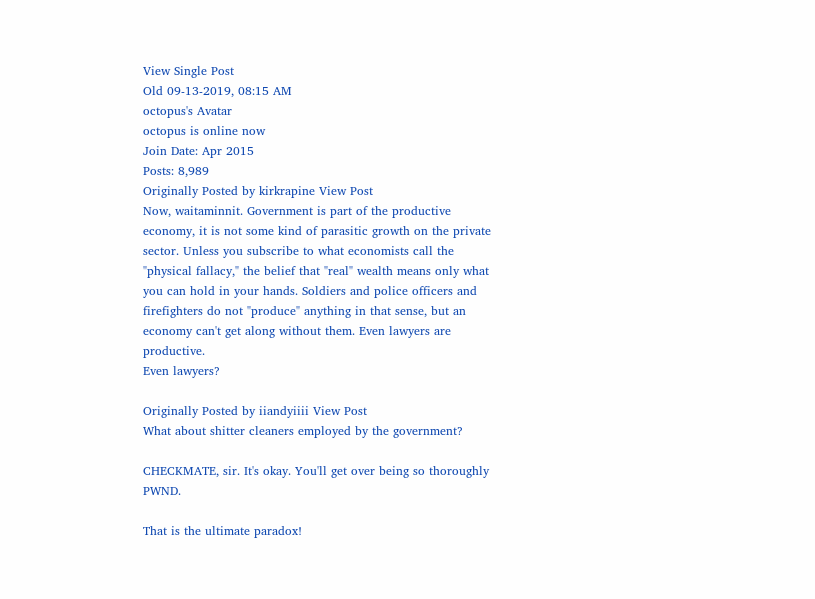View Single Post
Old 09-13-2019, 08:15 AM
octopus's Avatar
octopus is online now
Join Date: Apr 2015
Posts: 8,989
Originally Posted by kirkrapine View Post
Now, waitaminnit. Government is part of the productive economy, it is not some kind of parasitic growth on the private sector. Unless you subscribe to what economists call the "physical fallacy," the belief that "real" wealth means only what you can hold in your hands. Soldiers and police officers and firefighters do not "produce" anything in that sense, but an economy can't get along without them. Even lawyers are productive.
Even lawyers?

Originally Posted by iiandyiiii View Post
What about shitter cleaners employed by the government?

CHECKMATE, sir. It's okay. You'll get over being so thoroughly PWND.

That is the ultimate paradox!